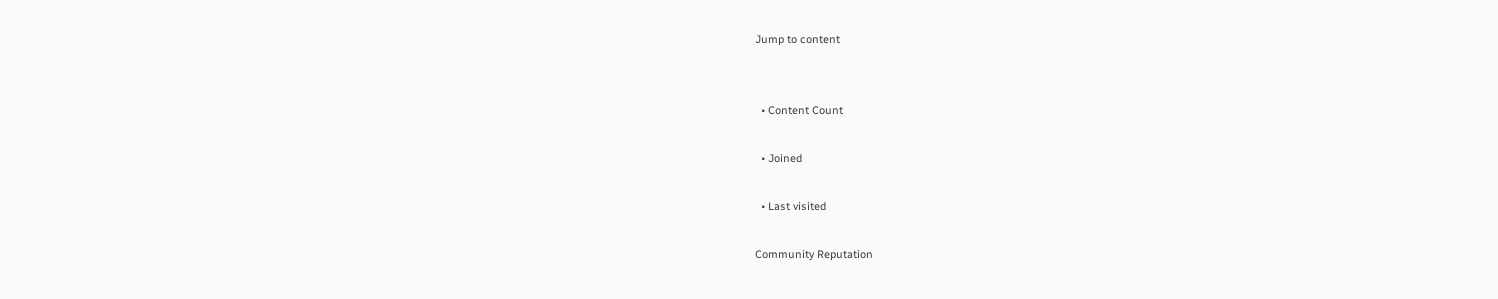Jump to content


  • Content Count

  • Joined

  • Last visited

Community Reputation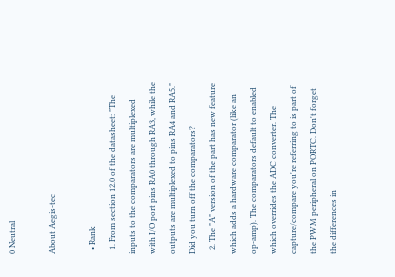0 Neutral

About Aegis-tec

  • Rank
  1. From section 12.0 of the datasheet: "The inputs to the comparators are multiplexed with I/O port pins RA0 through RA3, while the outputs are multiplexed to pins RA4 and RA5." Did you turn off the comparators?
  2. The "A" version of the part has new feature which adds a hardware comparator (like an op-amp). The comparators default to enabled which overrides the ADC converter. The capture/compare you're referring to is part of the PWM peripheral on PORTC. Don't forget the differences in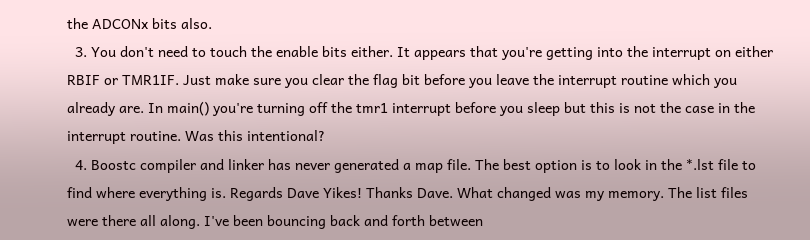the ADCONx bits also.
  3. You don't need to touch the enable bits either. It appears that you're getting into the interrupt on either RBIF or TMR1IF. Just make sure you clear the flag bit before you leave the interrupt routine which you already are. In main() you're turning off the tmr1 interrupt before you sleep but this is not the case in the interrupt routine. Was this intentional?
  4. Boostc compiler and linker has never generated a map file. The best option is to look in the *.lst file to find where everything is. Regards Dave Yikes! Thanks Dave. What changed was my memory. The list files were there all along. I've been bouncing back and forth between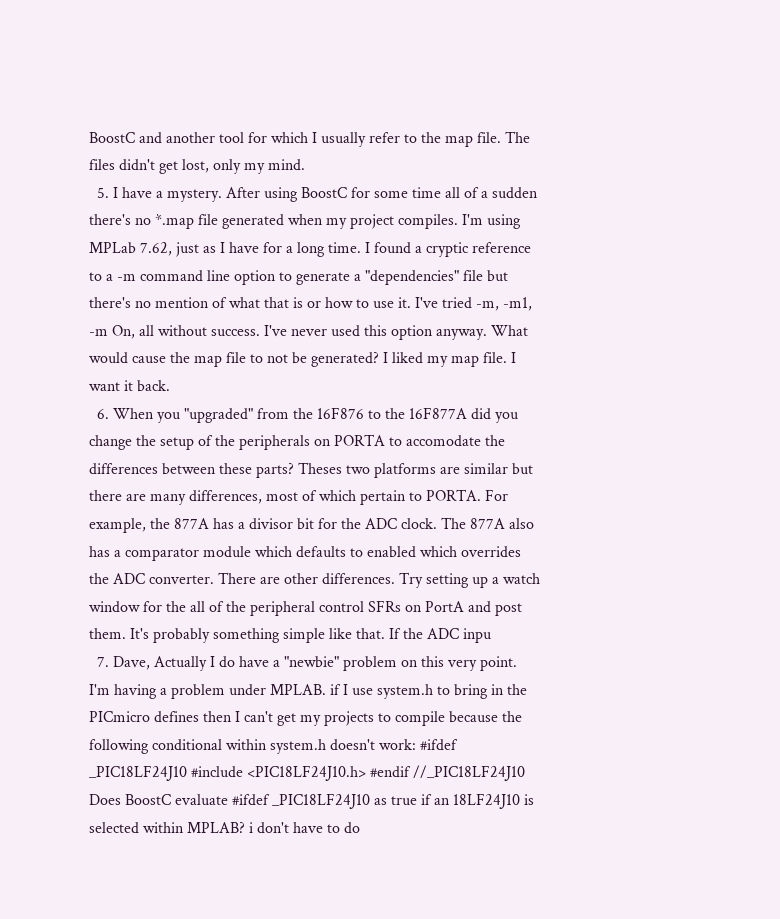BoostC and another tool for which I usually refer to the map file. The files didn't get lost, only my mind.
  5. I have a mystery. After using BoostC for some time all of a sudden there's no *.map file generated when my project compiles. I'm using MPLab 7.62, just as I have for a long time. I found a cryptic reference to a -m command line option to generate a "dependencies" file but there's no mention of what that is or how to use it. I've tried -m, -m1, -m On, all without success. I've never used this option anyway. What would cause the map file to not be generated? I liked my map file. I want it back.
  6. When you "upgraded" from the 16F876 to the 16F877A did you change the setup of the peripherals on PORTA to accomodate the differences between these parts? Theses two platforms are similar but there are many differences, most of which pertain to PORTA. For example, the 877A has a divisor bit for the ADC clock. The 877A also has a comparator module which defaults to enabled which overrides the ADC converter. There are other differences. Try setting up a watch window for the all of the peripheral control SFRs on PortA and post them. It's probably something simple like that. If the ADC inpu
  7. Dave, Actually I do have a "newbie" problem on this very point. I'm having a problem under MPLAB. if I use system.h to bring in the PICmicro defines then I can't get my projects to compile because the following conditional within system.h doesn't work: #ifdef _PIC18LF24J10 #include <PIC18LF24J10.h> #endif //_PIC18LF24J10 Does BoostC evaluate #ifdef _PIC18LF24J10 as true if an 18LF24J10 is selected within MPLAB? i don't have to do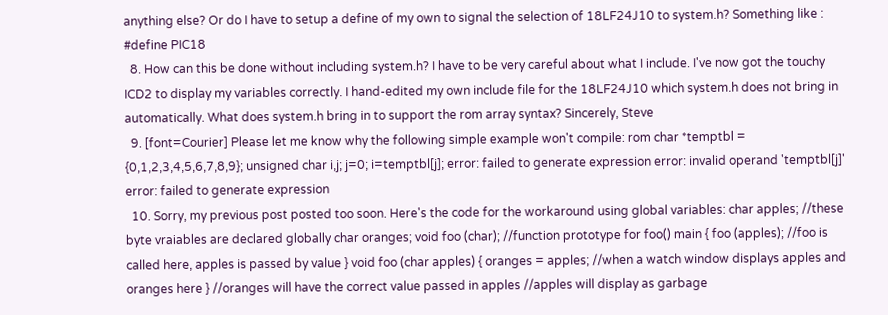anything else? Or do I have to setup a define of my own to signal the selection of 18LF24J10 to system.h? Something like : #define PIC18
  8. How can this be done without including system.h? I have to be very careful about what I include. I've now got the touchy ICD2 to display my variables correctly. I hand-edited my own include file for the 18LF24J10 which system.h does not bring in automatically. What does system.h bring in to support the rom array syntax? Sincerely, Steve
  9. [font=Courier] Please let me know why the following simple example won't compile: rom char *temptbl = {0,1,2,3,4,5,6,7,8,9}; unsigned char i,j; j=0; i=temptbl[j]; error: failed to generate expression error: invalid operand 'temptbl[j]' error: failed to generate expression
  10. Sorry, my previous post posted too soon. Here's the code for the workaround using global variables: char apples; //these byte vraiables are declared globally char oranges; void foo (char); //function prototype for foo() main { foo (apples); //foo is called here, apples is passed by value } void foo (char apples) { oranges = apples; //when a watch window displays apples and oranges here } //oranges will have the correct value passed in apples //apples will display as garbage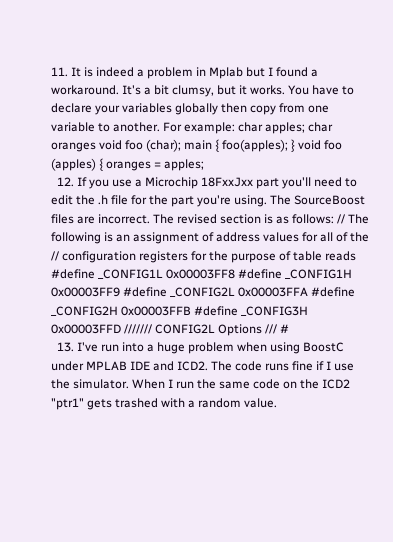11. It is indeed a problem in Mplab but I found a workaround. It's a bit clumsy, but it works. You have to declare your variables globally then copy from one variable to another. For example: char apples; char oranges void foo (char); main { foo(apples); } void foo (apples) { oranges = apples;
  12. If you use a Microchip 18FxxJxx part you'll need to edit the .h file for the part you're using. The SourceBoost files are incorrect. The revised section is as follows: // The following is an assignment of address values for all of the // configuration registers for the purpose of table reads #define _CONFIG1L 0x00003FF8 #define _CONFIG1H 0x00003FF9 #define _CONFIG2L 0x00003FFA #define _CONFIG2H 0x00003FFB #define _CONFIG3H 0x00003FFD /////// CONFIG2L Options /// #
  13. I've run into a huge problem when using BoostC under MPLAB IDE and ICD2. The code runs fine if I use the simulator. When I run the same code on the ICD2 "ptr1" gets trashed with a random value.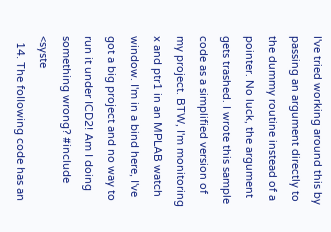I've tried working around this by passing an argument directly to the dummy routine instead of a pointer. No luck, the argument gets trashed. I wrote this sample code as a simplified version of my project. BTW, I'm monitoring x and ptr1 in an MPLAB watch window. I'm in a bind here, I've got a big project and no way to run it under ICD2! Am I doing something wrong? #include <syste
  14. The following code has an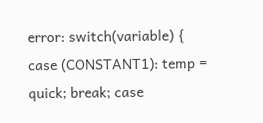error: switch(variable) { case (CONSTANT1): temp = quick; break; case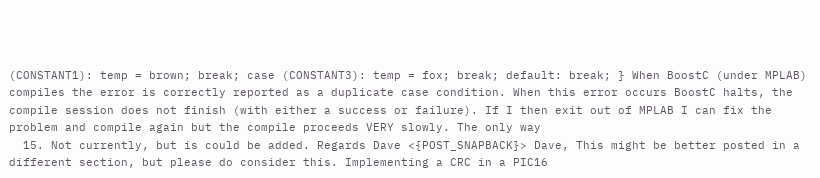(CONSTANT1): temp = brown; break; case (CONSTANT3): temp = fox; break; default: break; } When BoostC (under MPLAB) compiles the error is correctly reported as a duplicate case condition. When this error occurs BoostC halts, the compile session does not finish (with either a success or failure). If I then exit out of MPLAB I can fix the problem and compile again but the compile proceeds VERY slowly. The only way
  15. Not currently, but is could be added. Regards Dave <{POST_SNAPBACK}> Dave, This might be better posted in a different section, but please do consider this. Implementing a CRC in a PIC16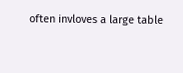often invloves a large table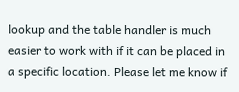lookup and the table handler is much easier to work with if it can be placed in a specific location. Please let me know if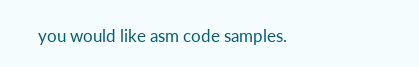you would like asm code samples.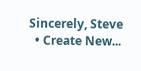Sincerely, Steve
  • Create New...